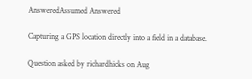AnsweredAssumed Answered

Capturing a GPS location directly into a field in a database.

Question asked by richardhicks on Aug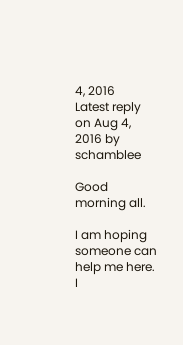4, 2016
Latest reply on Aug 4, 2016 by schamblee

Good morning all.

I am hoping someone can help me here. I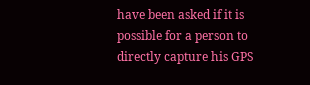have been asked if it is possible for a person to directly capture his GPS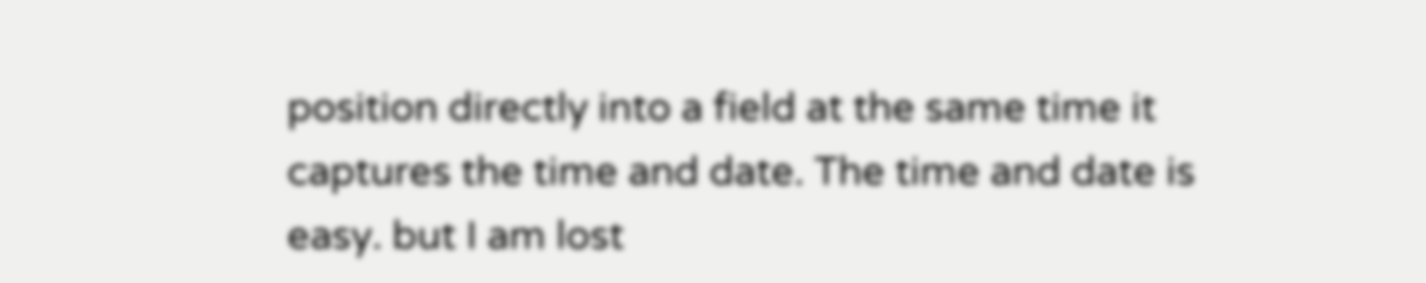position directly into a field at the same time it captures the time and date. The time and date is easy. but I am lost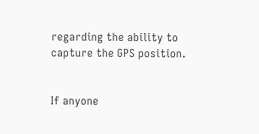regarding the ability to capture the GPS position.


If anyone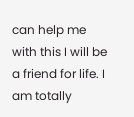can help me with this I will be a friend for life. I am totally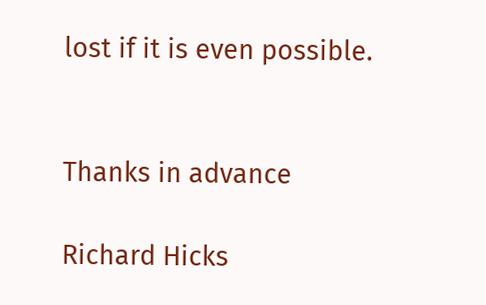lost if it is even possible.


Thanks in advance

Richard Hicks